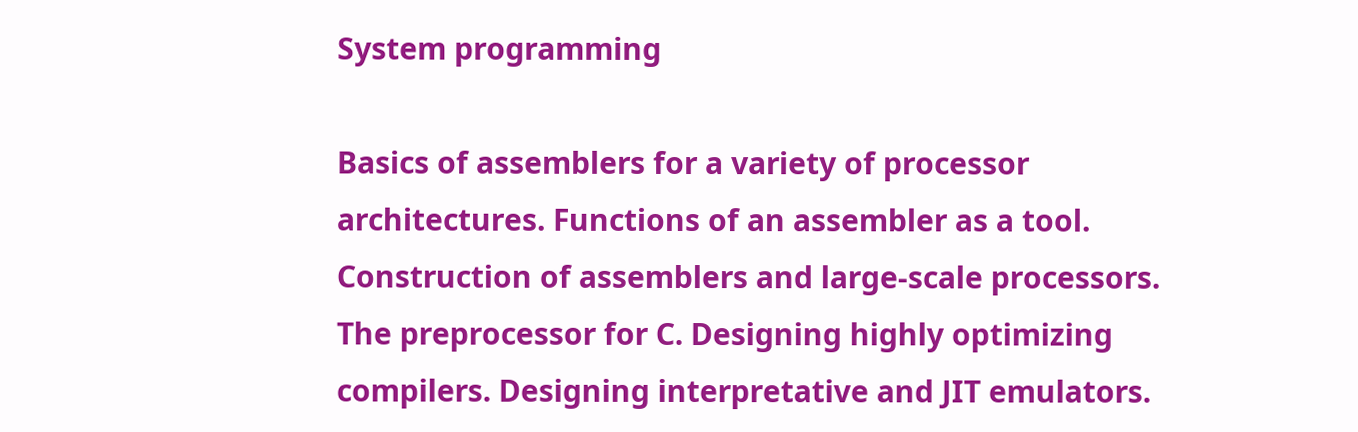System programming

Basics of assemblers for a variety of processor architectures. Functions of an assembler as a tool. Construction of assemblers and large-scale processors. The preprocessor for C. Designing highly optimizing compilers. Designing interpretative and JIT emulators.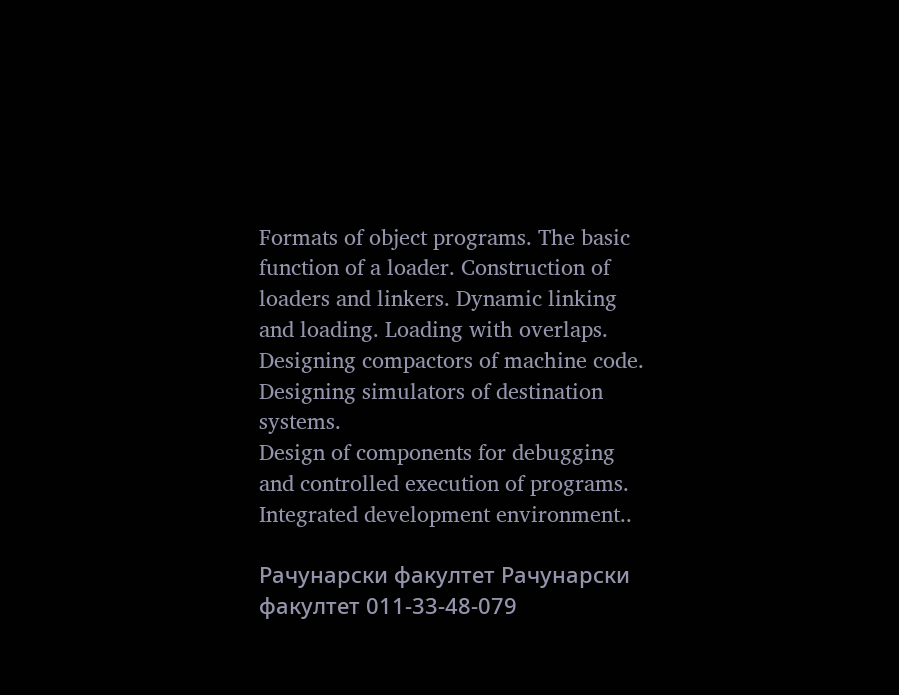Formats of object programs. The basic function of a loader. Construction of loaders and linkers. Dynamic linking and loading. Loading with overlaps. Designing compactors of machine code. Designing simulators of destination systems.
Design of components for debugging and controlled execution of programs. Integrated development environment..

Рачунарски факултет Рачунарски факултет 011-33-48-079